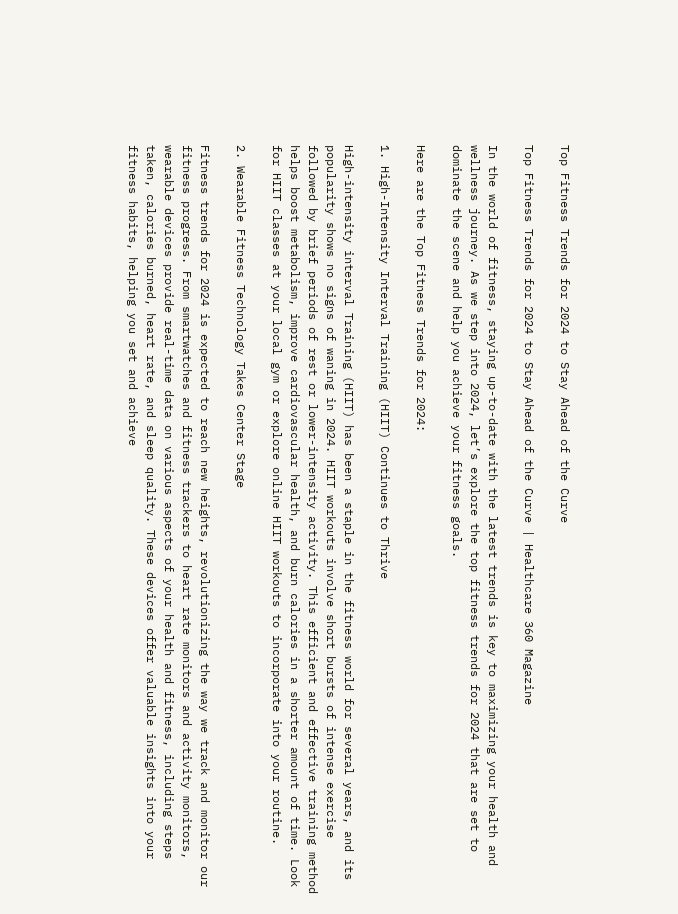Top Fitness Trends for 2024 to Stay Ahead of the Curve

Top Fitness Trends for 2024 to Stay Ahead of the Curve | Healthcare 360 Magazine

In the world of fitness, staying up-to-date with the latest trends is key to maximizing your health and wellness journey. As we step into 2024, let’s explore the top fitness trends for 2024 that are set to dominate the scene and help you achieve your fitness goals.

Here are the Top Fitness Trends for 2024:

1. High-Intensity Interval Training (HIIT) Continues to Thrive

High-intensity interval Training (HIIT) has been a staple in the fitness world for several years, and its popularity shows no signs of waning in 2024. HIIT workouts involve short bursts of intense exercise followed by brief periods of rest or lower-intensity activity. This efficient and effective training method helps boost metabolism, improve cardiovascular health, and burn calories in a shorter amount of time. Look for HIIT classes at your local gym or explore online HIIT workouts to incorporate into your routine.

2. Wearable Fitness Technology Takes Center Stage

Fitness trends for 2024 is expected to reach new heights, revolutionizing the way we track and monitor our fitness progress. From smartwatches and fitness trackers to heart rate monitors and activity monitors, wearable devices provide real-time data on various aspects of your health and fitness, including steps taken, calories burned, heart rate, and sleep quality. These devices offer valuable insights into your fitness habits, helping you set and achieve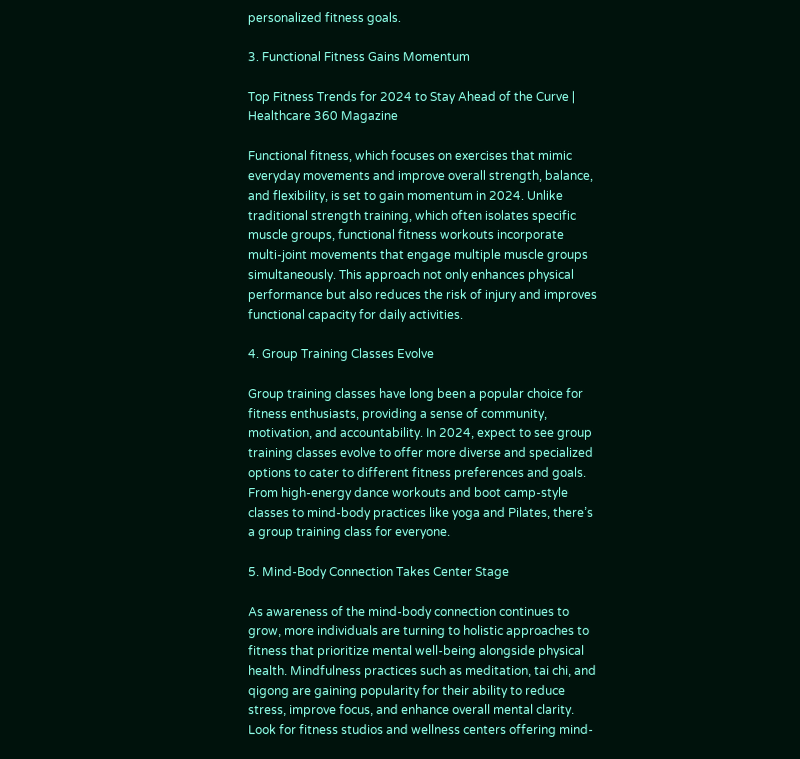personalized fitness goals.

3. Functional Fitness Gains Momentum

Top Fitness Trends for 2024 to Stay Ahead of the Curve | Healthcare 360 Magazine

Functional fitness, which focuses on exercises that mimic everyday movements and improve overall strength, balance, and flexibility, is set to gain momentum in 2024. Unlike traditional strength training, which often isolates specific muscle groups, functional fitness workouts incorporate multi-joint movements that engage multiple muscle groups simultaneously. This approach not only enhances physical performance but also reduces the risk of injury and improves functional capacity for daily activities.

4. Group Training Classes Evolve

Group training classes have long been a popular choice for fitness enthusiasts, providing a sense of community, motivation, and accountability. In 2024, expect to see group training classes evolve to offer more diverse and specialized options to cater to different fitness preferences and goals. From high-energy dance workouts and boot camp-style classes to mind-body practices like yoga and Pilates, there’s a group training class for everyone.

5. Mind-Body Connection Takes Center Stage

As awareness of the mind-body connection continues to grow, more individuals are turning to holistic approaches to fitness that prioritize mental well-being alongside physical health. Mindfulness practices such as meditation, tai chi, and qigong are gaining popularity for their ability to reduce stress, improve focus, and enhance overall mental clarity. Look for fitness studios and wellness centers offering mind-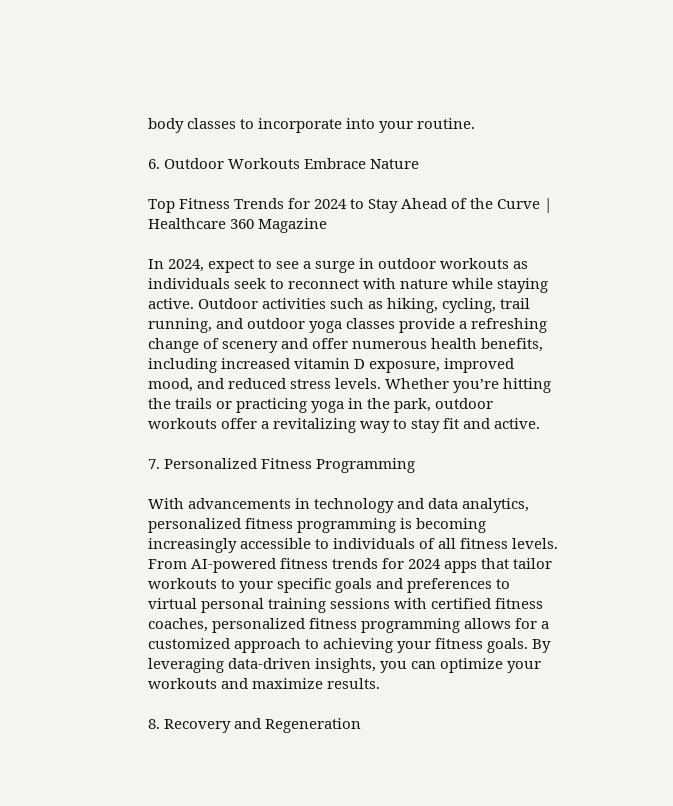body classes to incorporate into your routine.

6. Outdoor Workouts Embrace Nature

Top Fitness Trends for 2024 to Stay Ahead of the Curve | Healthcare 360 Magazine

In 2024, expect to see a surge in outdoor workouts as individuals seek to reconnect with nature while staying active. Outdoor activities such as hiking, cycling, trail running, and outdoor yoga classes provide a refreshing change of scenery and offer numerous health benefits, including increased vitamin D exposure, improved mood, and reduced stress levels. Whether you’re hitting the trails or practicing yoga in the park, outdoor workouts offer a revitalizing way to stay fit and active.

7. Personalized Fitness Programming

With advancements in technology and data analytics, personalized fitness programming is becoming increasingly accessible to individuals of all fitness levels. From AI-powered fitness trends for 2024 apps that tailor workouts to your specific goals and preferences to virtual personal training sessions with certified fitness coaches, personalized fitness programming allows for a customized approach to achieving your fitness goals. By leveraging data-driven insights, you can optimize your workouts and maximize results.

8. Recovery and Regeneration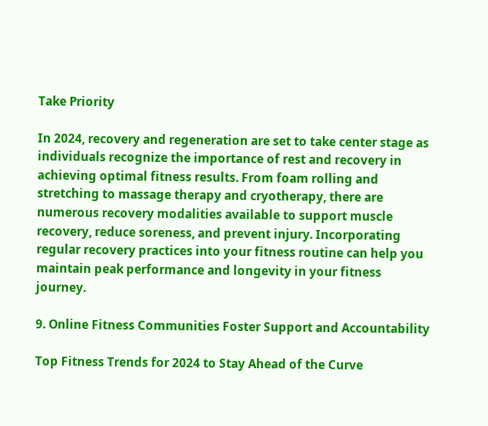Take Priority

In 2024, recovery and regeneration are set to take center stage as individuals recognize the importance of rest and recovery in achieving optimal fitness results. From foam rolling and stretching to massage therapy and cryotherapy, there are numerous recovery modalities available to support muscle recovery, reduce soreness, and prevent injury. Incorporating regular recovery practices into your fitness routine can help you maintain peak performance and longevity in your fitness journey.

9. Online Fitness Communities Foster Support and Accountability

Top Fitness Trends for 2024 to Stay Ahead of the Curve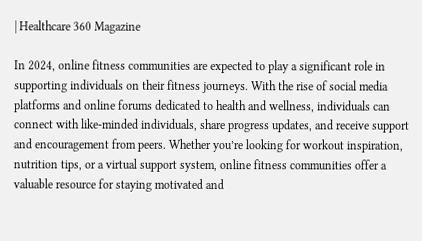| Healthcare 360 Magazine

In 2024, online fitness communities are expected to play a significant role in supporting individuals on their fitness journeys. With the rise of social media platforms and online forums dedicated to health and wellness, individuals can connect with like-minded individuals, share progress updates, and receive support and encouragement from peers. Whether you’re looking for workout inspiration, nutrition tips, or a virtual support system, online fitness communities offer a valuable resource for staying motivated and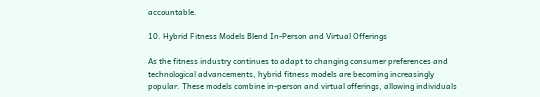accountable.

10. Hybrid Fitness Models Blend In-Person and Virtual Offerings

As the fitness industry continues to adapt to changing consumer preferences and technological advancements, hybrid fitness models are becoming increasingly popular. These models combine in-person and virtual offerings, allowing individuals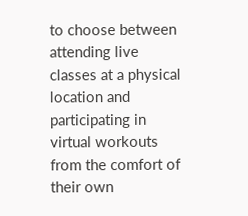to choose between attending live classes at a physical location and participating in virtual workouts from the comfort of their own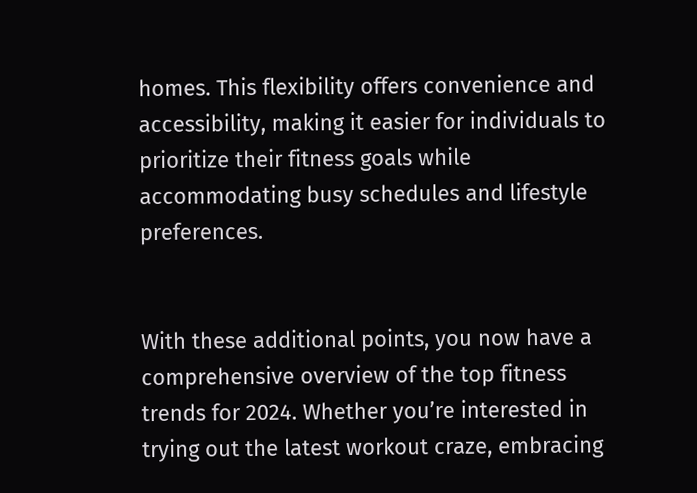homes. This flexibility offers convenience and accessibility, making it easier for individuals to prioritize their fitness goals while accommodating busy schedules and lifestyle preferences.


With these additional points, you now have a comprehensive overview of the top fitness trends for 2024. Whether you’re interested in trying out the latest workout craze, embracing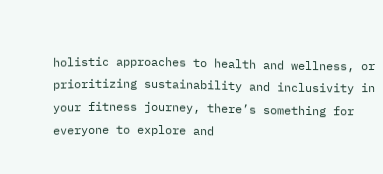holistic approaches to health and wellness, or prioritizing sustainability and inclusivity in your fitness journey, there’s something for everyone to explore and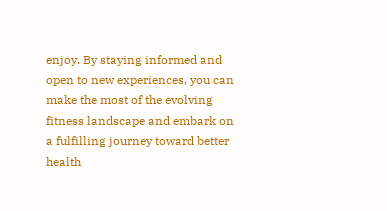enjoy. By staying informed and open to new experiences, you can make the most of the evolving fitness landscape and embark on a fulfilling journey toward better health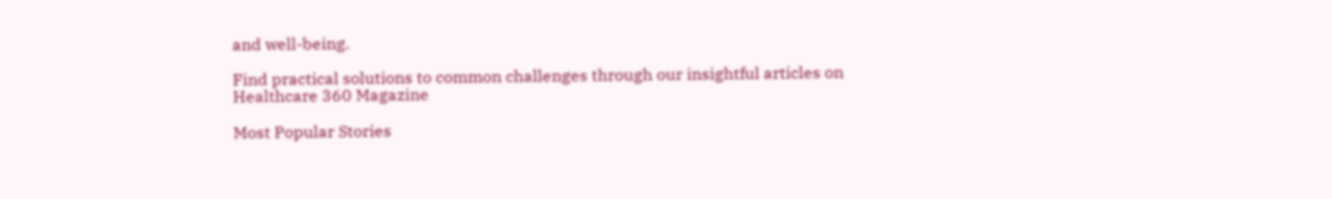and well-being.

Find practical solutions to common challenges through our insightful articles on Healthcare 360 Magazine

Most Popular Stories